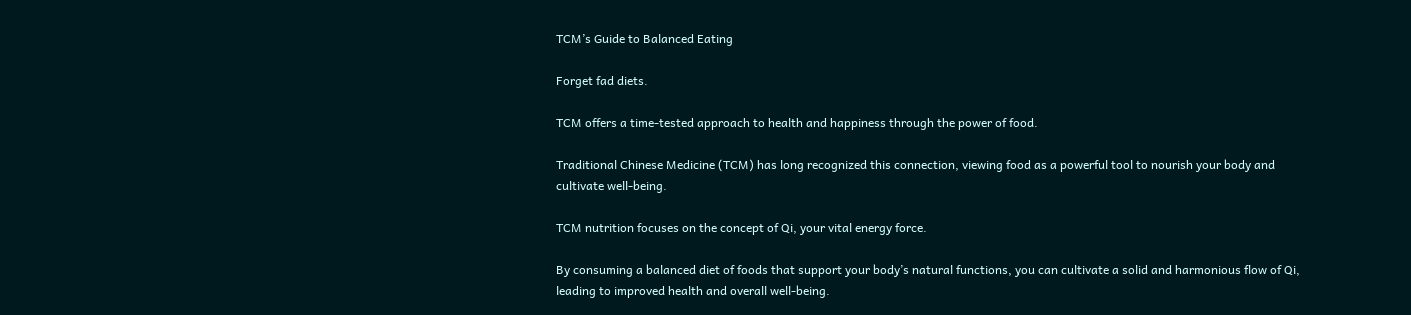TCM’s Guide to Balanced Eating

Forget fad diets.

TCM offers a time-tested approach to health and happiness through the power of food.

Traditional Chinese Medicine (TCM) has long recognized this connection, viewing food as a powerful tool to nourish your body and cultivate well-being.

TCM nutrition focuses on the concept of Qi, your vital energy force.

By consuming a balanced diet of foods that support your body’s natural functions, you can cultivate a solid and harmonious flow of Qi, leading to improved health and overall well-being.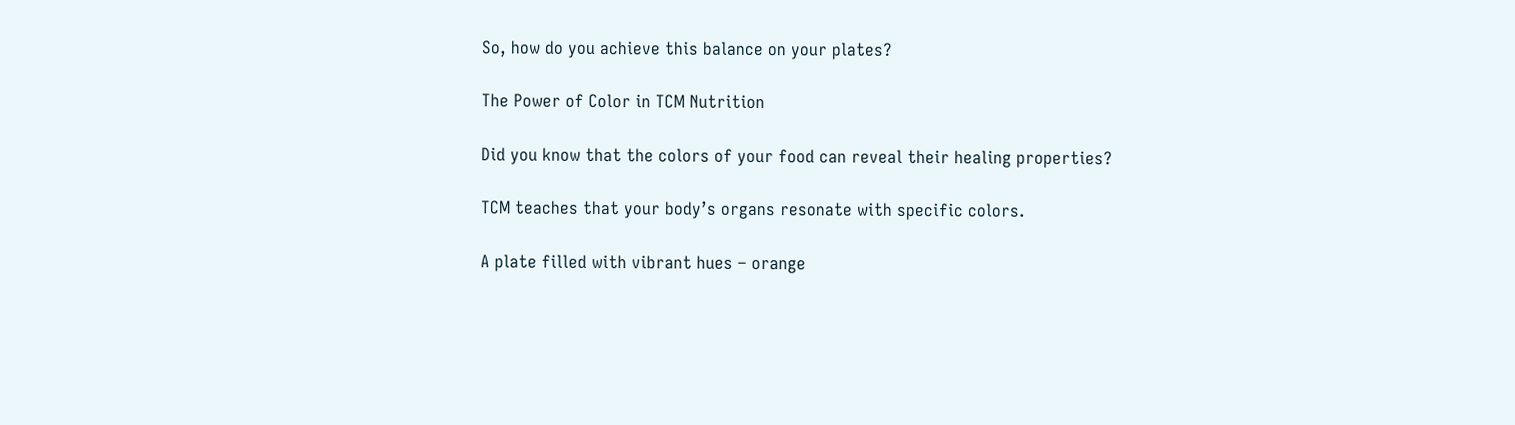So, how do you achieve this balance on your plates?

The Power of Color in TCM Nutrition

Did you know that the colors of your food can reveal their healing properties?

TCM teaches that your body’s organs resonate with specific colors.

A plate filled with vibrant hues – orange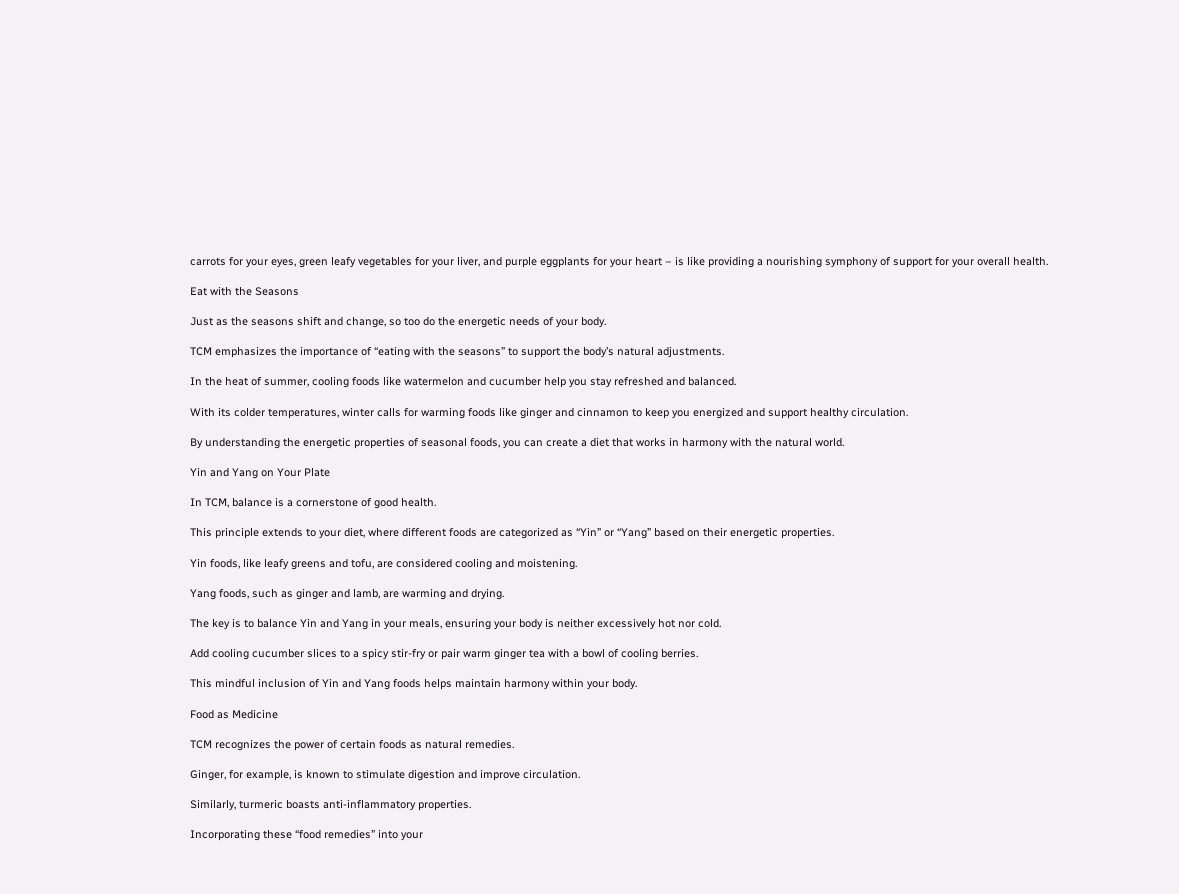carrots for your eyes, green leafy vegetables for your liver, and purple eggplants for your heart – is like providing a nourishing symphony of support for your overall health.

Eat with the Seasons

Just as the seasons shift and change, so too do the energetic needs of your body.

TCM emphasizes the importance of “eating with the seasons” to support the body’s natural adjustments.

In the heat of summer, cooling foods like watermelon and cucumber help you stay refreshed and balanced.

With its colder temperatures, winter calls for warming foods like ginger and cinnamon to keep you energized and support healthy circulation.

By understanding the energetic properties of seasonal foods, you can create a diet that works in harmony with the natural world.

Yin and Yang on Your Plate

In TCM, balance is a cornerstone of good health.

This principle extends to your diet, where different foods are categorized as “Yin” or “Yang” based on their energetic properties.

Yin foods, like leafy greens and tofu, are considered cooling and moistening.

Yang foods, such as ginger and lamb, are warming and drying.

The key is to balance Yin and Yang in your meals, ensuring your body is neither excessively hot nor cold.

Add cooling cucumber slices to a spicy stir-fry or pair warm ginger tea with a bowl of cooling berries.

This mindful inclusion of Yin and Yang foods helps maintain harmony within your body.

Food as Medicine

TCM recognizes the power of certain foods as natural remedies.

Ginger, for example, is known to stimulate digestion and improve circulation.

Similarly, turmeric boasts anti-inflammatory properties.

Incorporating these “food remedies” into your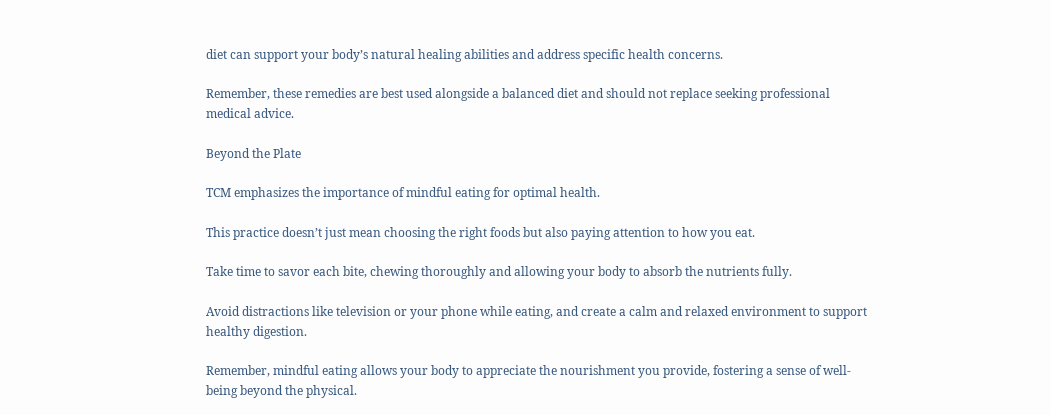diet can support your body’s natural healing abilities and address specific health concerns.

Remember, these remedies are best used alongside a balanced diet and should not replace seeking professional medical advice.

Beyond the Plate

TCM emphasizes the importance of mindful eating for optimal health.

This practice doesn’t just mean choosing the right foods but also paying attention to how you eat.

Take time to savor each bite, chewing thoroughly and allowing your body to absorb the nutrients fully.

Avoid distractions like television or your phone while eating, and create a calm and relaxed environment to support healthy digestion.

Remember, mindful eating allows your body to appreciate the nourishment you provide, fostering a sense of well-being beyond the physical.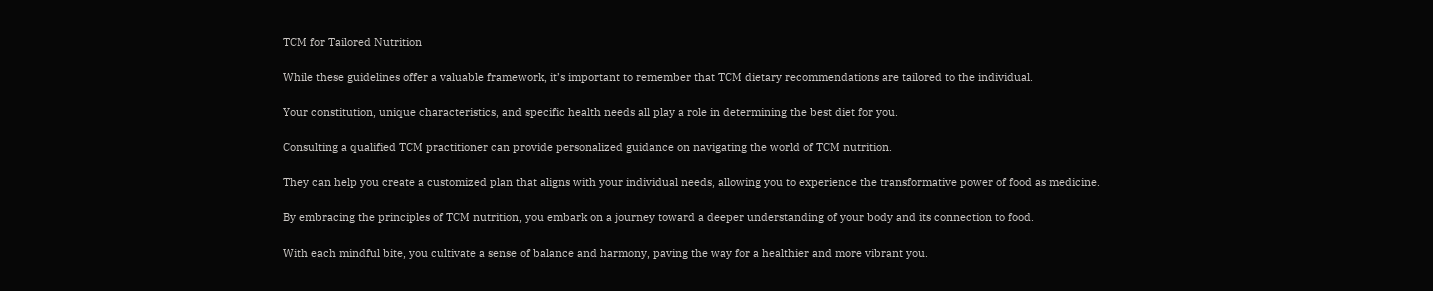TCM for Tailored Nutrition

While these guidelines offer a valuable framework, it’s important to remember that TCM dietary recommendations are tailored to the individual.

Your constitution, unique characteristics, and specific health needs all play a role in determining the best diet for you.

Consulting a qualified TCM practitioner can provide personalized guidance on navigating the world of TCM nutrition.

They can help you create a customized plan that aligns with your individual needs, allowing you to experience the transformative power of food as medicine.

By embracing the principles of TCM nutrition, you embark on a journey toward a deeper understanding of your body and its connection to food.

With each mindful bite, you cultivate a sense of balance and harmony, paving the way for a healthier and more vibrant you.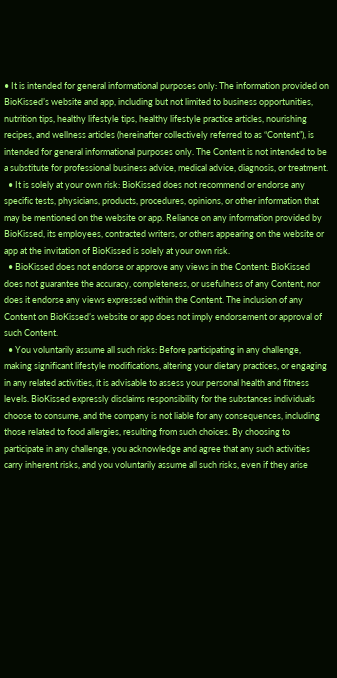• It is intended for general informational purposes only: The information provided on BioKissed’s website and app, including but not limited to business opportunities, nutrition tips, healthy lifestyle tips, healthy lifestyle practice articles, nourishing recipes, and wellness articles (hereinafter collectively referred to as “Content”), is intended for general informational purposes only. The Content is not intended to be a substitute for professional business advice, medical advice, diagnosis, or treatment.
  • It is solely at your own risk: BioKissed does not recommend or endorse any specific tests, physicians, products, procedures, opinions, or other information that may be mentioned on the website or app. Reliance on any information provided by BioKissed, its employees, contracted writers, or others appearing on the website or app at the invitation of BioKissed is solely at your own risk.
  • BioKissed does not endorse or approve any views in the Content: BioKissed does not guarantee the accuracy, completeness, or usefulness of any Content, nor does it endorse any views expressed within the Content. The inclusion of any Content on BioKissed’s website or app does not imply endorsement or approval of such Content.
  • You voluntarily assume all such risks: Before participating in any challenge, making significant lifestyle modifications, altering your dietary practices, or engaging in any related activities, it is advisable to assess your personal health and fitness levels. BioKissed expressly disclaims responsibility for the substances individuals choose to consume, and the company is not liable for any consequences, including those related to food allergies, resulting from such choices. By choosing to participate in any challenge, you acknowledge and agree that any such activities carry inherent risks, and you voluntarily assume all such risks, even if they arise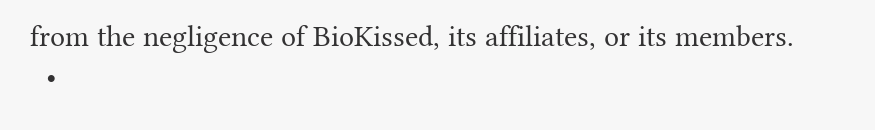from the negligence of BioKissed, its affiliates, or its members.
  •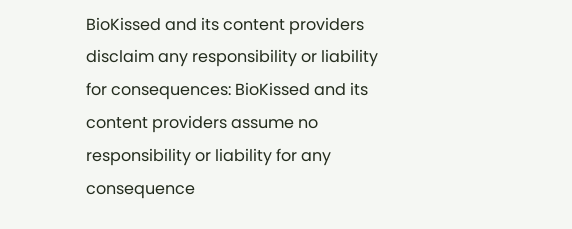BioKissed and its content providers disclaim any responsibility or liability for consequences: BioKissed and its content providers assume no responsibility or liability for any consequence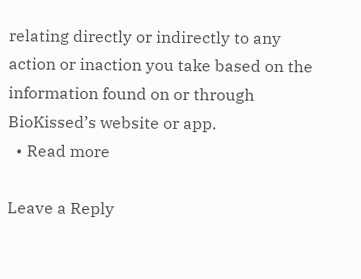relating directly or indirectly to any action or inaction you take based on the information found on or through BioKissed’s website or app.
  • Read more

Leave a Reply